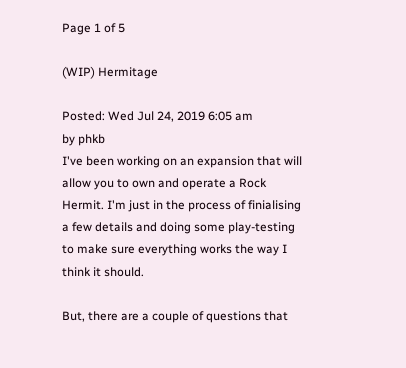Page 1 of 5

(WIP) Hermitage

Posted: Wed Jul 24, 2019 6:05 am
by phkb
I've been working on an expansion that will allow you to own and operate a Rock Hermit. I'm just in the process of finialising a few details and doing some play-testing to make sure everything works the way I think it should.

But, there are a couple of questions that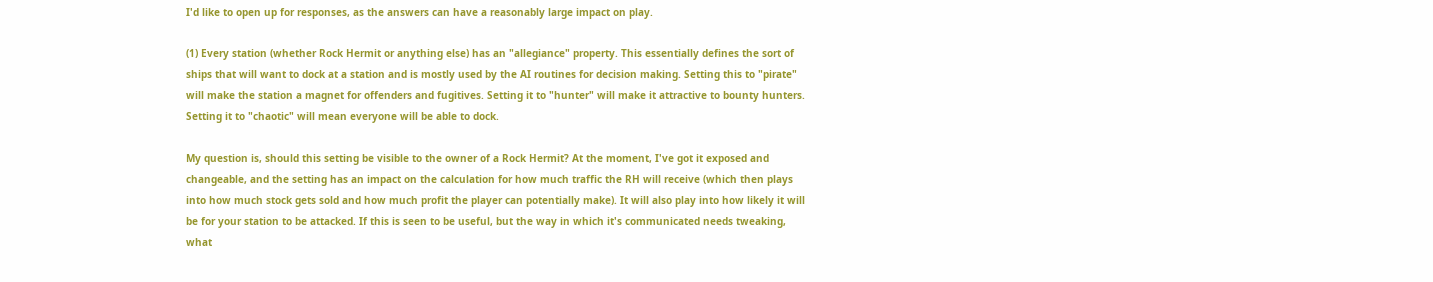I'd like to open up for responses, as the answers can have a reasonably large impact on play.

(1) Every station (whether Rock Hermit or anything else) has an "allegiance" property. This essentially defines the sort of ships that will want to dock at a station and is mostly used by the AI routines for decision making. Setting this to "pirate" will make the station a magnet for offenders and fugitives. Setting it to "hunter" will make it attractive to bounty hunters. Setting it to "chaotic" will mean everyone will be able to dock.

My question is, should this setting be visible to the owner of a Rock Hermit? At the moment, I've got it exposed and changeable, and the setting has an impact on the calculation for how much traffic the RH will receive (which then plays into how much stock gets sold and how much profit the player can potentially make). It will also play into how likely it will be for your station to be attacked. If this is seen to be useful, but the way in which it's communicated needs tweaking, what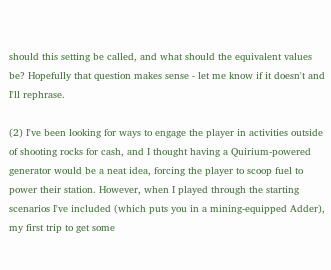should this setting be called, and what should the equivalent values be? Hopefully that question makes sense - let me know if it doesn't and I'll rephrase.

(2) I've been looking for ways to engage the player in activities outside of shooting rocks for cash, and I thought having a Quirium-powered generator would be a neat idea, forcing the player to scoop fuel to power their station. However, when I played through the starting scenarios I've included (which puts you in a mining-equipped Adder), my first trip to get some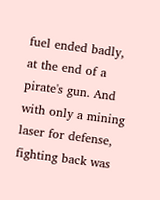fuel ended badly, at the end of a pirate's gun. And with only a mining laser for defense, fighting back was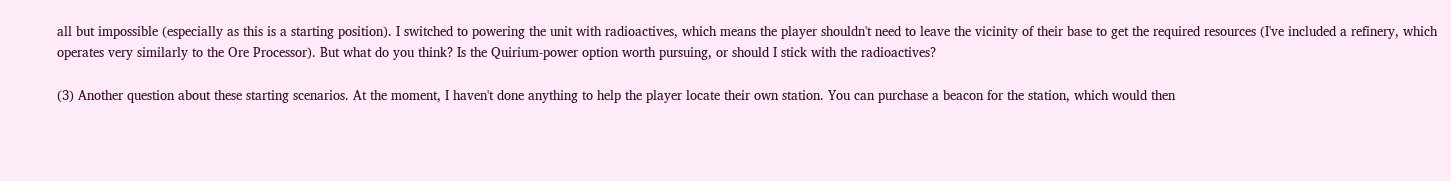all but impossible (especially as this is a starting position). I switched to powering the unit with radioactives, which means the player shouldn't need to leave the vicinity of their base to get the required resources (I've included a refinery, which operates very similarly to the Ore Processor). But what do you think? Is the Quirium-power option worth pursuing, or should I stick with the radioactives?

(3) Another question about these starting scenarios. At the moment, I haven't done anything to help the player locate their own station. You can purchase a beacon for the station, which would then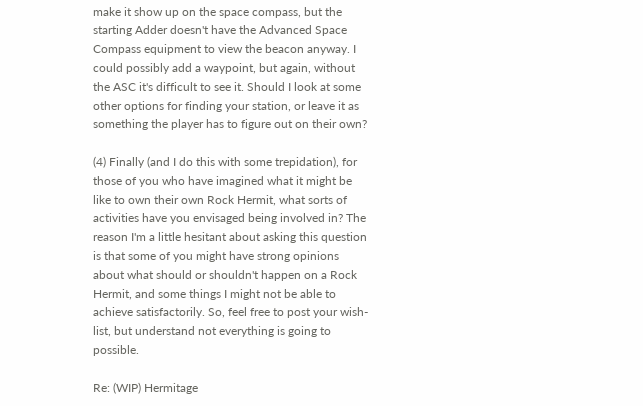make it show up on the space compass, but the starting Adder doesn't have the Advanced Space Compass equipment to view the beacon anyway. I could possibly add a waypoint, but again, without the ASC it's difficult to see it. Should I look at some other options for finding your station, or leave it as something the player has to figure out on their own?

(4) Finally (and I do this with some trepidation), for those of you who have imagined what it might be like to own their own Rock Hermit, what sorts of activities have you envisaged being involved in? The reason I'm a little hesitant about asking this question is that some of you might have strong opinions about what should or shouldn't happen on a Rock Hermit, and some things I might not be able to achieve satisfactorily. So, feel free to post your wish-list, but understand not everything is going to possible.

Re: (WIP) Hermitage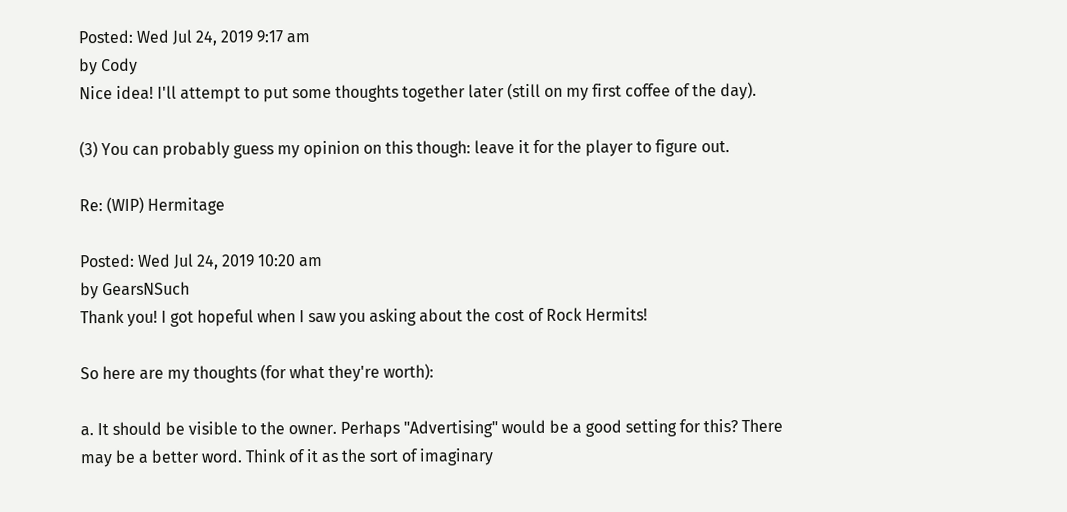Posted: Wed Jul 24, 2019 9:17 am
by Cody
Nice idea! I'll attempt to put some thoughts together later (still on my first coffee of the day).

(3) You can probably guess my opinion on this though: leave it for the player to figure out.

Re: (WIP) Hermitage

Posted: Wed Jul 24, 2019 10:20 am
by GearsNSuch
Thank you! I got hopeful when I saw you asking about the cost of Rock Hermits!

So here are my thoughts (for what they're worth):

a. It should be visible to the owner. Perhaps "Advertising" would be a good setting for this? There may be a better word. Think of it as the sort of imaginary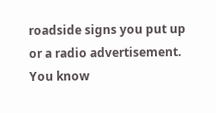roadside signs you put up or a radio advertisement. You know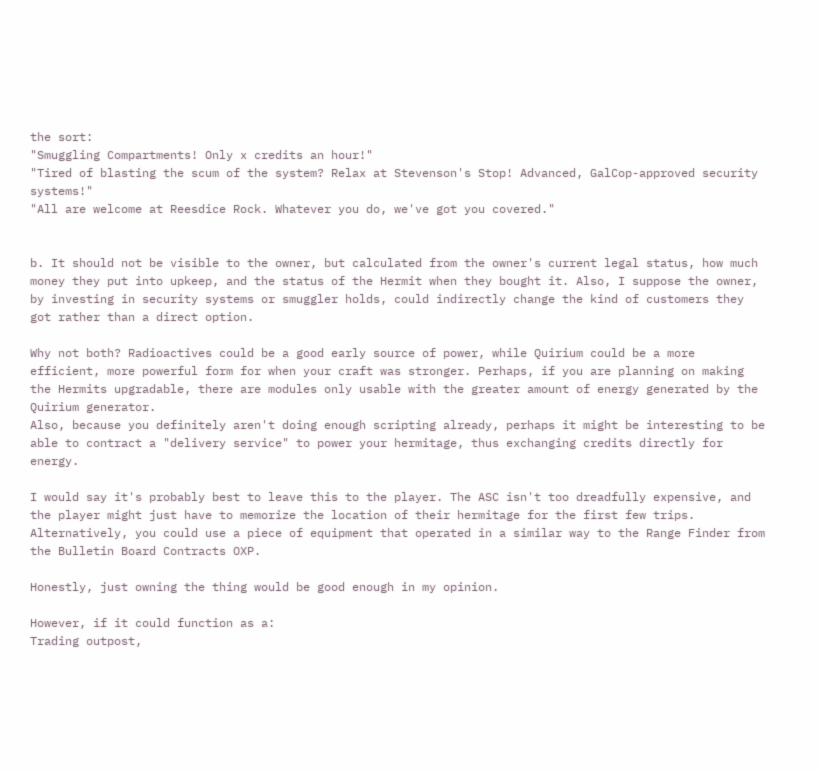the sort:
"Smuggling Compartments! Only x credits an hour!"
"Tired of blasting the scum of the system? Relax at Stevenson's Stop! Advanced, GalCop-approved security systems!"
"All are welcome at Reesdice Rock. Whatever you do, we've got you covered."


b. It should not be visible to the owner, but calculated from the owner's current legal status, how much money they put into upkeep, and the status of the Hermit when they bought it. Also, I suppose the owner, by investing in security systems or smuggler holds, could indirectly change the kind of customers they got rather than a direct option.

Why not both? Radioactives could be a good early source of power, while Quirium could be a more efficient, more powerful form for when your craft was stronger. Perhaps, if you are planning on making the Hermits upgradable, there are modules only usable with the greater amount of energy generated by the Quirium generator.
Also, because you definitely aren't doing enough scripting already, perhaps it might be interesting to be able to contract a "delivery service" to power your hermitage, thus exchanging credits directly for energy.

I would say it's probably best to leave this to the player. The ASC isn't too dreadfully expensive, and the player might just have to memorize the location of their hermitage for the first few trips. Alternatively, you could use a piece of equipment that operated in a similar way to the Range Finder from the Bulletin Board Contracts OXP.

Honestly, just owning the thing would be good enough in my opinion.

However, if it could function as a:
Trading outpost,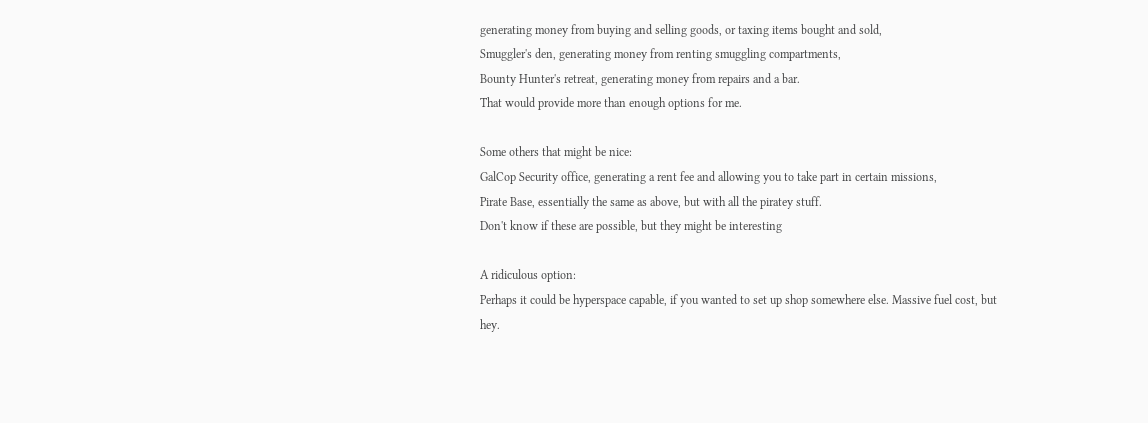generating money from buying and selling goods, or taxing items bought and sold,
Smuggler's den, generating money from renting smuggling compartments,
Bounty Hunter's retreat, generating money from repairs and a bar.
That would provide more than enough options for me.

Some others that might be nice:
GalCop Security office, generating a rent fee and allowing you to take part in certain missions,
Pirate Base, essentially the same as above, but with all the piratey stuff.
Don't know if these are possible, but they might be interesting

A ridiculous option:
Perhaps it could be hyperspace capable, if you wanted to set up shop somewhere else. Massive fuel cost, but hey.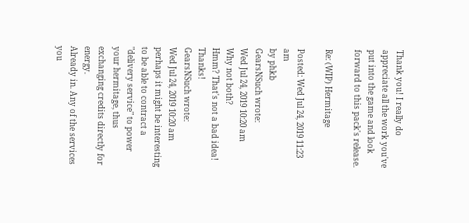Thank you! I really do appreciate all the work you've put into the game and look forward to this pack's release.

Re: (WIP) Hermitage

Posted: Wed Jul 24, 2019 11:23 am
by phkb
GearsNSuch wrote:
Wed Jul 24, 2019 10:20 am
Why not both?
Hmm? That's not a bad idea! Thanks!
GearsNSuch wrote:
Wed Jul 24, 2019 10:20 am
perhaps it might be interesting to be able to contract a "delivery service" to power your hermitage, thus exchanging credits directly for energy.
Already in. Any of the services you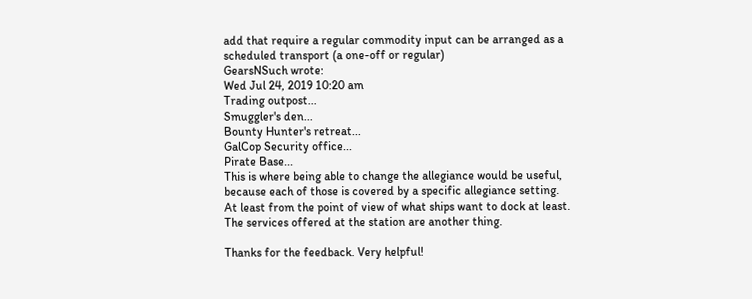add that require a regular commodity input can be arranged as a scheduled transport (a one-off or regular)
GearsNSuch wrote:
Wed Jul 24, 2019 10:20 am
Trading outpost...
Smuggler's den...
Bounty Hunter's retreat...
GalCop Security office...
Pirate Base...
This is where being able to change the allegiance would be useful, because each of those is covered by a specific allegiance setting. At least from the point of view of what ships want to dock at least. The services offered at the station are another thing.

Thanks for the feedback. Very helpful!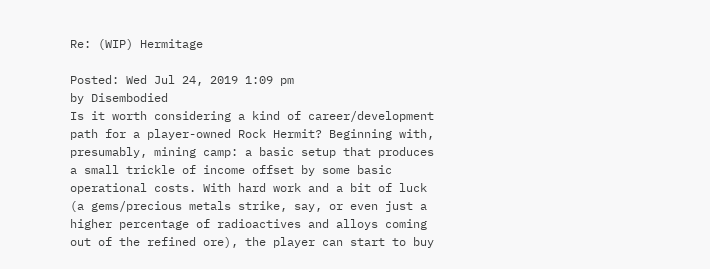Re: (WIP) Hermitage

Posted: Wed Jul 24, 2019 1:09 pm
by Disembodied
Is it worth considering a kind of career/development path for a player-owned Rock Hermit? Beginning with, presumably, mining camp: a basic setup that produces a small trickle of income offset by some basic operational costs. With hard work and a bit of luck (a gems/precious metals strike, say, or even just a higher percentage of radioactives and alloys coming out of the refined ore), the player can start to buy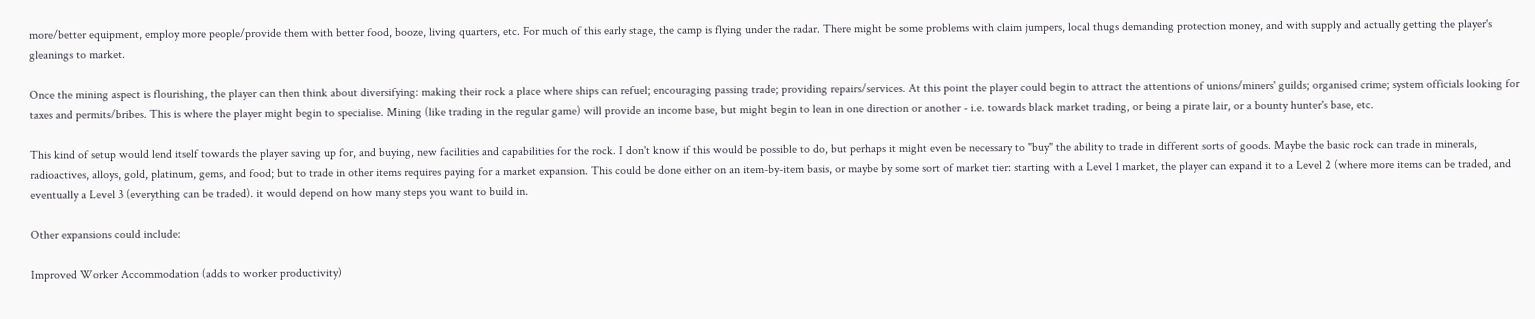more/better equipment, employ more people/provide them with better food, booze, living quarters, etc. For much of this early stage, the camp is flying under the radar. There might be some problems with claim jumpers, local thugs demanding protection money, and with supply and actually getting the player's gleanings to market.

Once the mining aspect is flourishing, the player can then think about diversifying: making their rock a place where ships can refuel; encouraging passing trade; providing repairs/services. At this point the player could begin to attract the attentions of unions/miners' guilds; organised crime; system officials looking for taxes and permits/bribes. This is where the player might begin to specialise. Mining (like trading in the regular game) will provide an income base, but might begin to lean in one direction or another - i.e. towards black market trading, or being a pirate lair, or a bounty hunter's base, etc.

This kind of setup would lend itself towards the player saving up for, and buying, new facilities and capabilities for the rock. I don't know if this would be possible to do, but perhaps it might even be necessary to "buy" the ability to trade in different sorts of goods. Maybe the basic rock can trade in minerals, radioactives, alloys, gold, platinum, gems, and food; but to trade in other items requires paying for a market expansion. This could be done either on an item-by-item basis, or maybe by some sort of market tier: starting with a Level 1 market, the player can expand it to a Level 2 (where more items can be traded, and eventually a Level 3 (everything can be traded). it would depend on how many steps you want to build in.

Other expansions could include:

Improved Worker Accommodation (adds to worker productivity)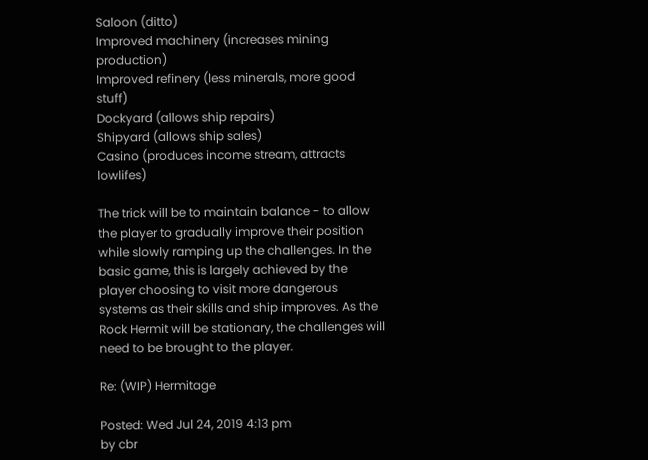Saloon (ditto)
Improved machinery (increases mining production)
Improved refinery (less minerals, more good stuff)
Dockyard (allows ship repairs)
Shipyard (allows ship sales)
Casino (produces income stream, attracts lowlifes)

The trick will be to maintain balance - to allow the player to gradually improve their position while slowly ramping up the challenges. In the basic game, this is largely achieved by the player choosing to visit more dangerous systems as their skills and ship improves. As the Rock Hermit will be stationary, the challenges will need to be brought to the player.

Re: (WIP) Hermitage

Posted: Wed Jul 24, 2019 4:13 pm
by cbr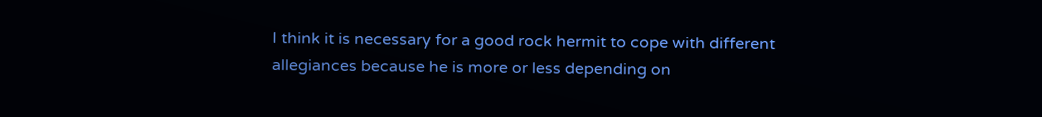I think it is necessary for a good rock hermit to cope with different allegiances because he is more or less depending on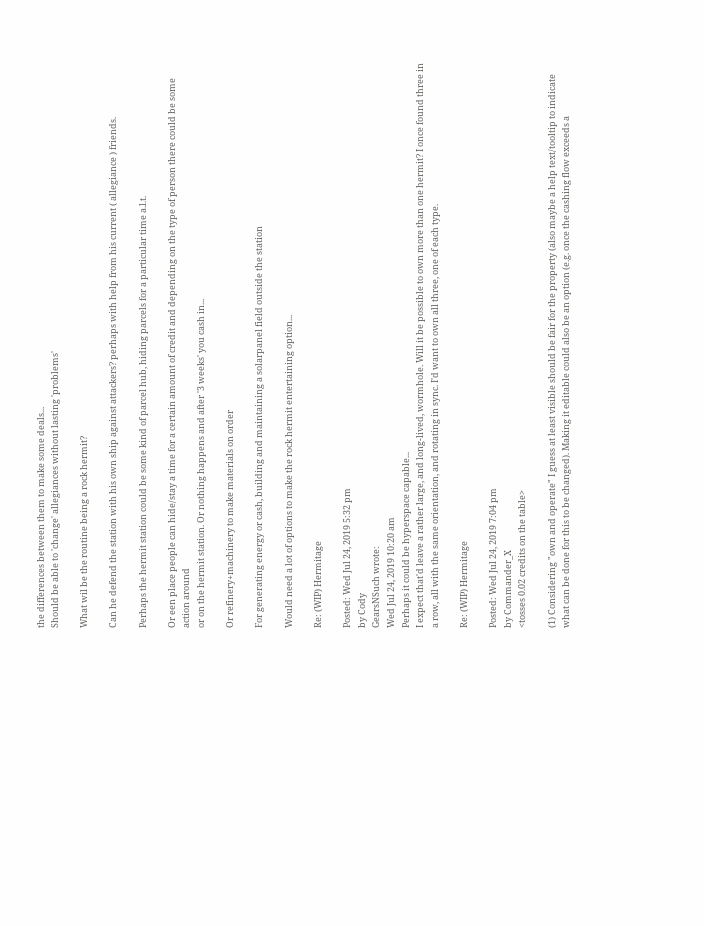the differences between them to make some deals...
Should be able to 'change' allegiances without lasting 'problems'

What wil be the routine being a rock hermit?

Can he defend the station with his own ship against attackers? perhaps with help from his current ( allegiance ) friends.

Perhaps the hermit station could be some kind of parcel hub, hiding parcels for a particular time a.l.t.

Or een place people can hide/stay a time for a certain amount of credit and depending on the type of person there could be some action around
or on the hermit station. Or nothing happens and after '3 weeks' you cash in...

Or refinery+machinery to make materials on order

For generating energy or cash, building and maintaining a solarpanel field outside the station

Would need a lot of options to make the rock hermit entertaining option...

Re: (WIP) Hermitage

Posted: Wed Jul 24, 2019 5:32 pm
by Cody
GearsNSuch wrote:
Wed Jul 24, 2019 10:20 am
Perhaps it could be hyperspace capable...
I expect that'd leave a rather large, and long-lived, wormhole. Will it be possible to own more than one hermit? I once found three in a row, all with the same orientation, and rotating in sync. I'd want to own all three, one of each type.

Re: (WIP) Hermitage

Posted: Wed Jul 24, 2019 7:04 pm
by Commander_X
<tosses 0.02 credits on the table>

(1) Considering "own and operate" I guess at least visible should be fair for the property (also maybe a help text/tooltip to indicate what can be done for this to be changed). Making it editable could also be an option (e.g. once the cashing flow exceeds a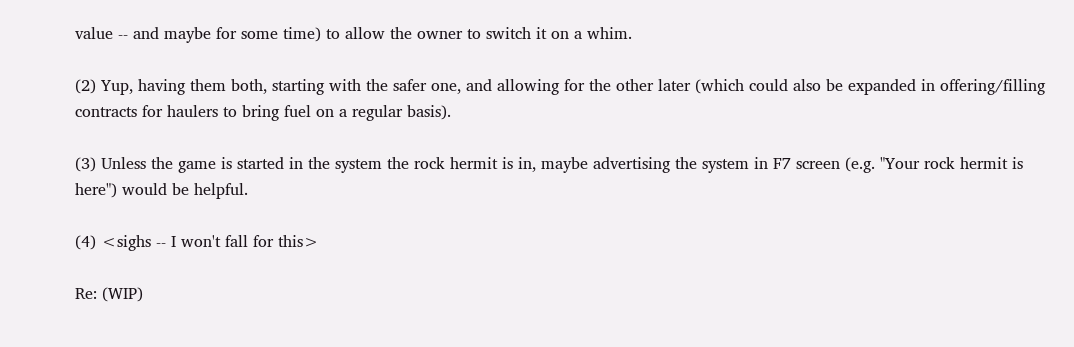value -- and maybe for some time) to allow the owner to switch it on a whim.

(2) Yup, having them both, starting with the safer one, and allowing for the other later (which could also be expanded in offering/filling contracts for haulers to bring fuel on a regular basis).

(3) Unless the game is started in the system the rock hermit is in, maybe advertising the system in F7 screen (e.g. "Your rock hermit is here") would be helpful.

(4) <sighs -- I won't fall for this>

Re: (WIP)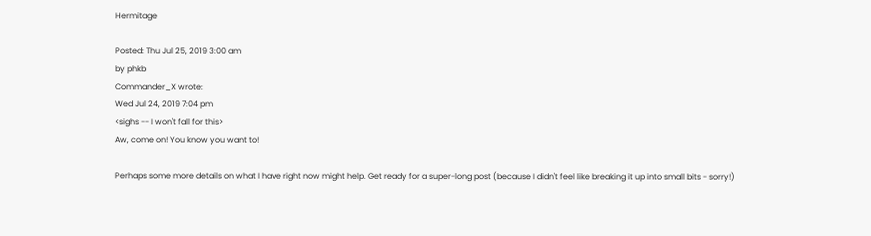Hermitage

Posted: Thu Jul 25, 2019 3:00 am
by phkb
Commander_X wrote:
Wed Jul 24, 2019 7:04 pm
<sighs -- I won't fall for this>
Aw, come on! You know you want to!

Perhaps some more details on what I have right now might help. Get ready for a super-long post (because I didn't feel like breaking it up into small bits - sorry!)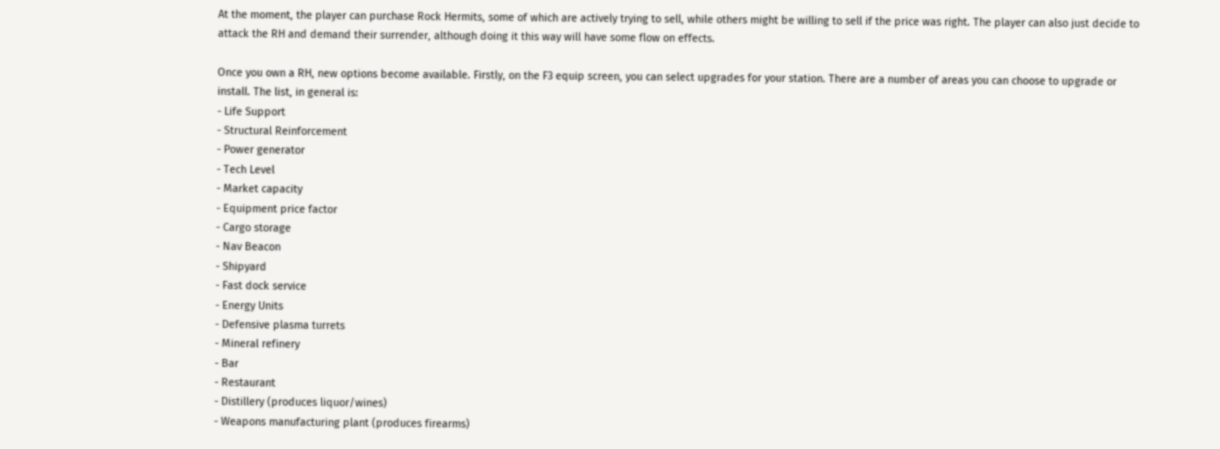At the moment, the player can purchase Rock Hermits, some of which are actively trying to sell, while others might be willing to sell if the price was right. The player can also just decide to attack the RH and demand their surrender, although doing it this way will have some flow on effects.

Once you own a RH, new options become available. Firstly, on the F3 equip screen, you can select upgrades for your station. There are a number of areas you can choose to upgrade or install. The list, in general is:
- Life Support
- Structural Reinforcement
- Power generator
- Tech Level
- Market capacity
- Equipment price factor
- Cargo storage
- Nav Beacon
- Shipyard
- Fast dock service
- Energy Units
- Defensive plasma turrets
- Mineral refinery
- Bar
- Restaurant
- Distillery (produces liquor/wines)
- Weapons manufacturing plant (produces firearms)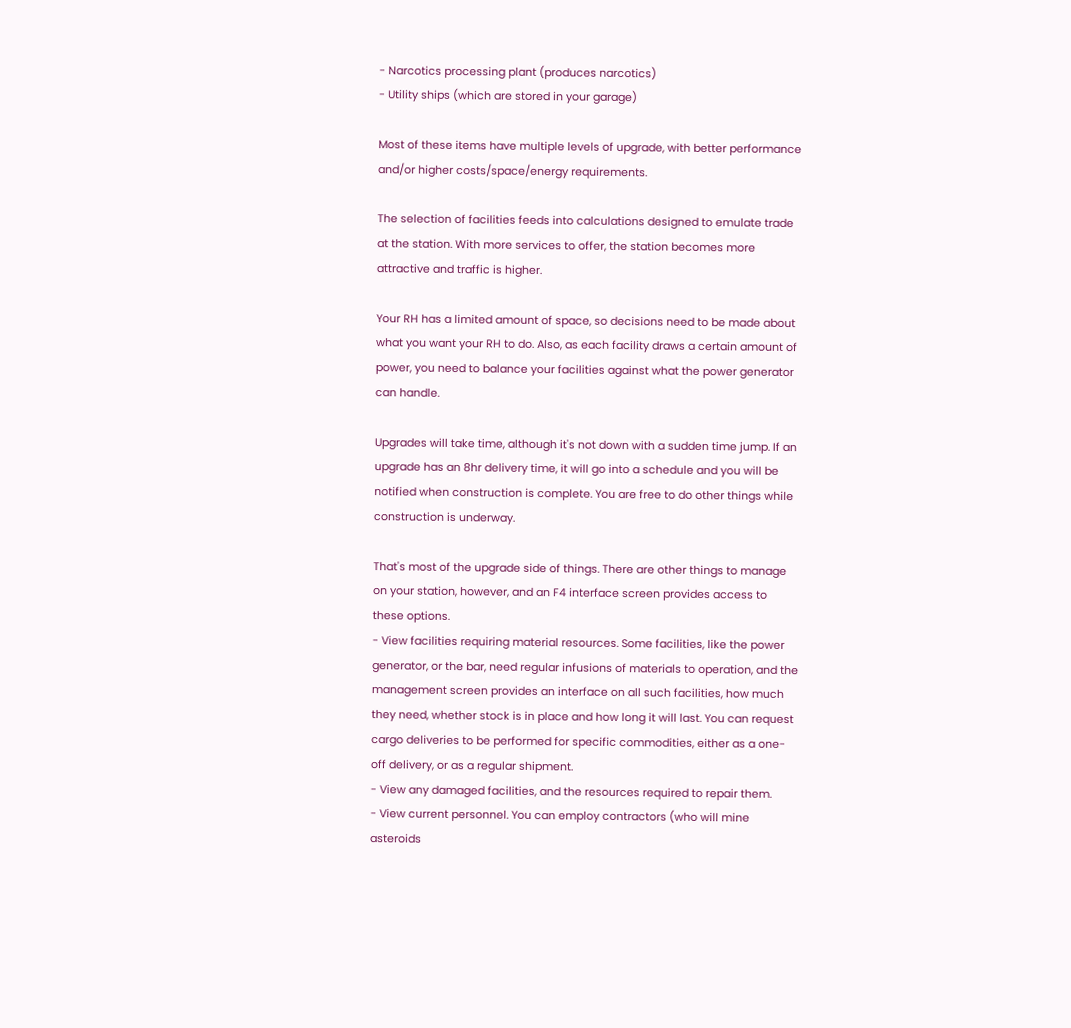- Narcotics processing plant (produces narcotics)
- Utility ships (which are stored in your garage)

Most of these items have multiple levels of upgrade, with better performance and/or higher costs/space/energy requirements.

The selection of facilities feeds into calculations designed to emulate trade at the station. With more services to offer, the station becomes more attractive and traffic is higher.

Your RH has a limited amount of space, so decisions need to be made about what you want your RH to do. Also, as each facility draws a certain amount of power, you need to balance your facilities against what the power generator can handle.

Upgrades will take time, although it's not down with a sudden time jump. If an upgrade has an 8hr delivery time, it will go into a schedule and you will be notified when construction is complete. You are free to do other things while construction is underway.

That's most of the upgrade side of things. There are other things to manage on your station, however, and an F4 interface screen provides access to these options.
- View facilities requiring material resources. Some facilities, like the power generator, or the bar, need regular infusions of materials to operation, and the management screen provides an interface on all such facilities, how much they need, whether stock is in place and how long it will last. You can request cargo deliveries to be performed for specific commodities, either as a one-off delivery, or as a regular shipment.
- View any damaged facilities, and the resources required to repair them.
- View current personnel. You can employ contractors (who will mine asteroids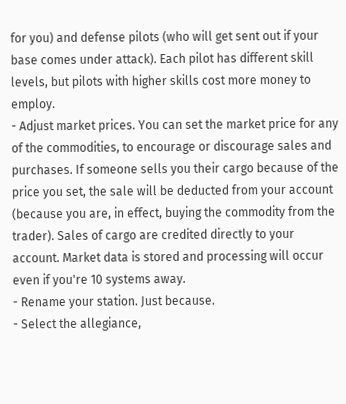for you) and defense pilots (who will get sent out if your base comes under attack). Each pilot has different skill levels, but pilots with higher skills cost more money to employ.
- Adjust market prices. You can set the market price for any of the commodities, to encourage or discourage sales and purchases. If someone sells you their cargo because of the price you set, the sale will be deducted from your account (because you are, in effect, buying the commodity from the trader). Sales of cargo are credited directly to your account. Market data is stored and processing will occur even if you're 10 systems away.
- Rename your station. Just because.
- Select the allegiance,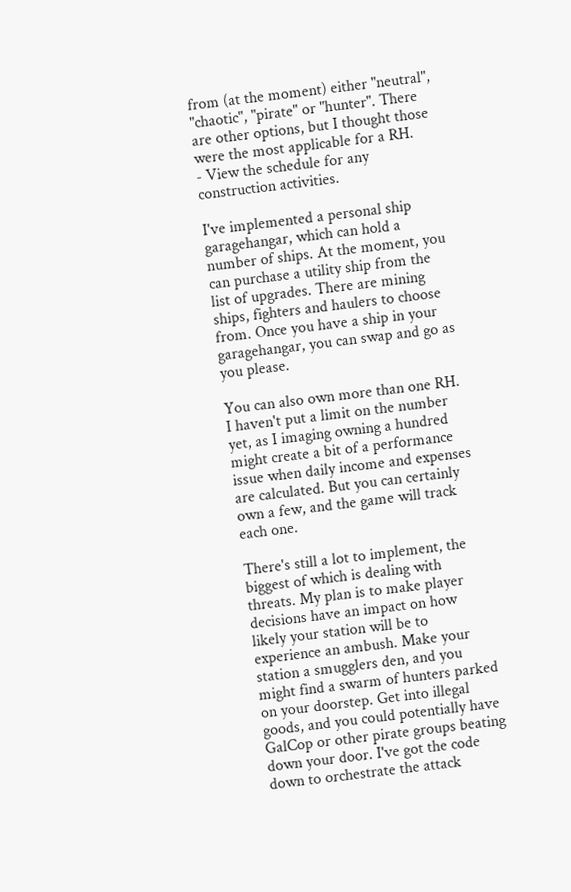from (at the moment) either "neutral", "chaotic", "pirate" or "hunter". There are other options, but I thought those were the most applicable for a RH.
- View the schedule for any construction activities.

I've implemented a personal ship garagehangar, which can hold a number of ships. At the moment, you can purchase a utility ship from the list of upgrades. There are mining ships, fighters and haulers to choose from. Once you have a ship in your garagehangar, you can swap and go as you please.

You can also own more than one RH. I haven't put a limit on the number yet, as I imaging owning a hundred might create a bit of a performance issue when daily income and expenses are calculated. But you can certainly own a few, and the game will track each one.

There's still a lot to implement, the biggest of which is dealing with threats. My plan is to make player decisions have an impact on how likely your station will be to experience an ambush. Make your station a smugglers den, and you might find a swarm of hunters parked on your doorstep. Get into illegal goods, and you could potentially have GalCop or other pirate groups beating down your door. I've got the code down to orchestrate the attack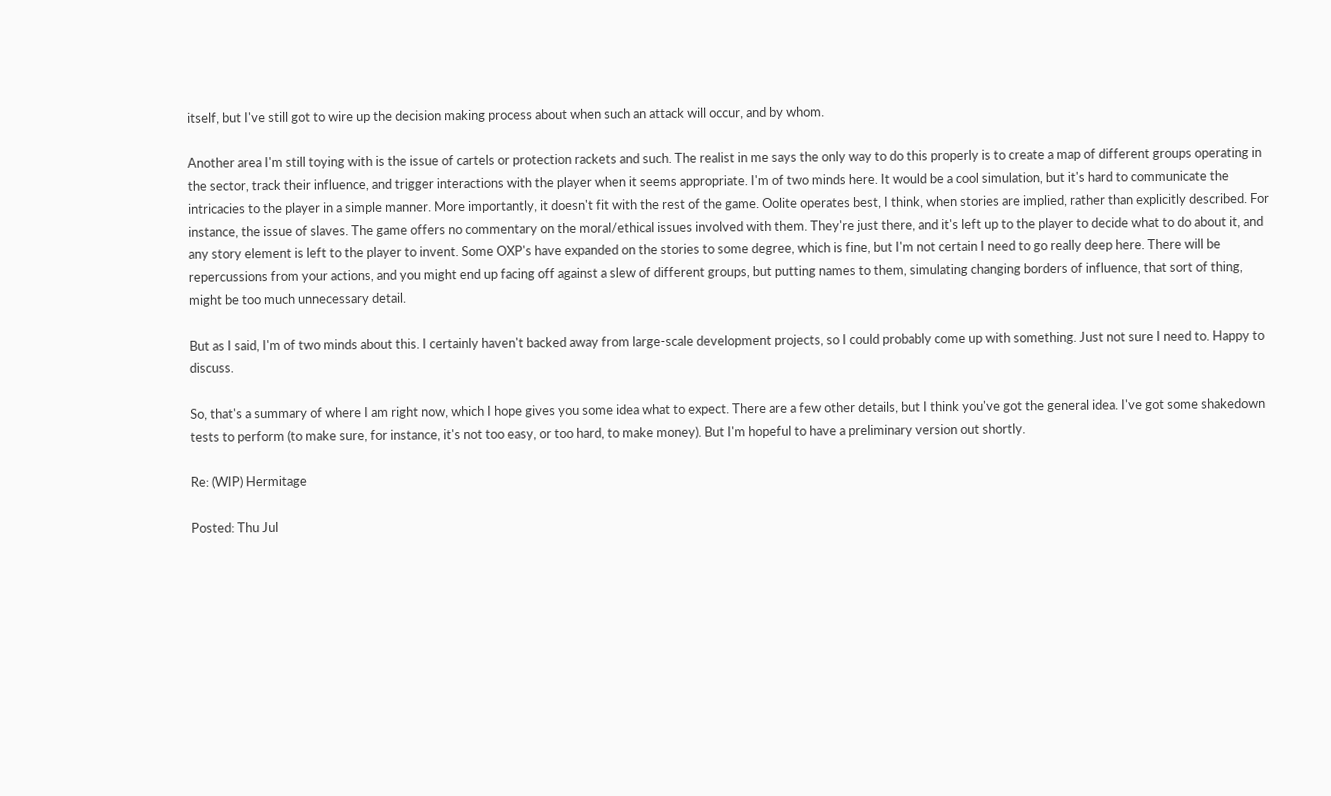itself, but I've still got to wire up the decision making process about when such an attack will occur, and by whom.

Another area I'm still toying with is the issue of cartels or protection rackets and such. The realist in me says the only way to do this properly is to create a map of different groups operating in the sector, track their influence, and trigger interactions with the player when it seems appropriate. I'm of two minds here. It would be a cool simulation, but it's hard to communicate the intricacies to the player in a simple manner. More importantly, it doesn't fit with the rest of the game. Oolite operates best, I think, when stories are implied, rather than explicitly described. For instance, the issue of slaves. The game offers no commentary on the moral/ethical issues involved with them. They're just there, and it's left up to the player to decide what to do about it, and any story element is left to the player to invent. Some OXP's have expanded on the stories to some degree, which is fine, but I'm not certain I need to go really deep here. There will be repercussions from your actions, and you might end up facing off against a slew of different groups, but putting names to them, simulating changing borders of influence, that sort of thing, might be too much unnecessary detail.

But as I said, I'm of two minds about this. I certainly haven't backed away from large-scale development projects, so I could probably come up with something. Just not sure I need to. Happy to discuss.

So, that's a summary of where I am right now, which I hope gives you some idea what to expect. There are a few other details, but I think you've got the general idea. I've got some shakedown tests to perform (to make sure, for instance, it's not too easy, or too hard, to make money). But I'm hopeful to have a preliminary version out shortly.

Re: (WIP) Hermitage

Posted: Thu Jul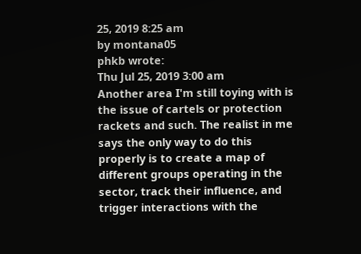25, 2019 8:25 am
by montana05
phkb wrote:
Thu Jul 25, 2019 3:00 am
Another area I'm still toying with is the issue of cartels or protection rackets and such. The realist in me says the only way to do this properly is to create a map of different groups operating in the sector, track their influence, and trigger interactions with the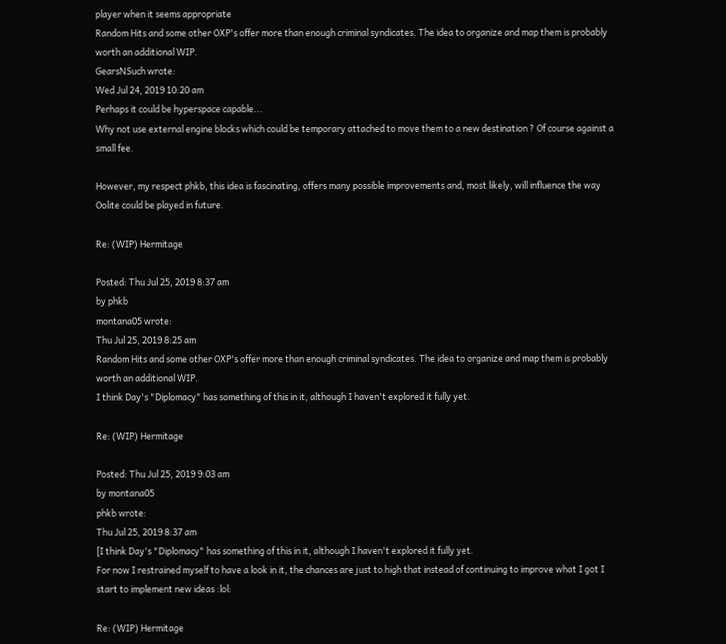player when it seems appropriate
Random Hits and some other OXP's offer more than enough criminal syndicates. The idea to organize and map them is probably worth an additional WIP.
GearsNSuch wrote:
Wed Jul 24, 2019 10:20 am
Perhaps it could be hyperspace capable...
Why not use external engine blocks which could be temporary attached to move them to a new destination ? Of course against a small fee.

However, my respect phkb, this idea is fascinating, offers many possible improvements and, most likely, will influence the way Oolite could be played in future.

Re: (WIP) Hermitage

Posted: Thu Jul 25, 2019 8:37 am
by phkb
montana05 wrote:
Thu Jul 25, 2019 8:25 am
Random Hits and some other OXP's offer more than enough criminal syndicates. The idea to organize and map them is probably worth an additional WIP.
I think Day's "Diplomacy" has something of this in it, although I haven't explored it fully yet.

Re: (WIP) Hermitage

Posted: Thu Jul 25, 2019 9:03 am
by montana05
phkb wrote:
Thu Jul 25, 2019 8:37 am
[I think Day's "Diplomacy" has something of this in it, although I haven't explored it fully yet.
For now I restrained myself to have a look in it, the chances are just to high that instead of continuing to improve what I got I start to implement new ideas :lol:

Re: (WIP) Hermitage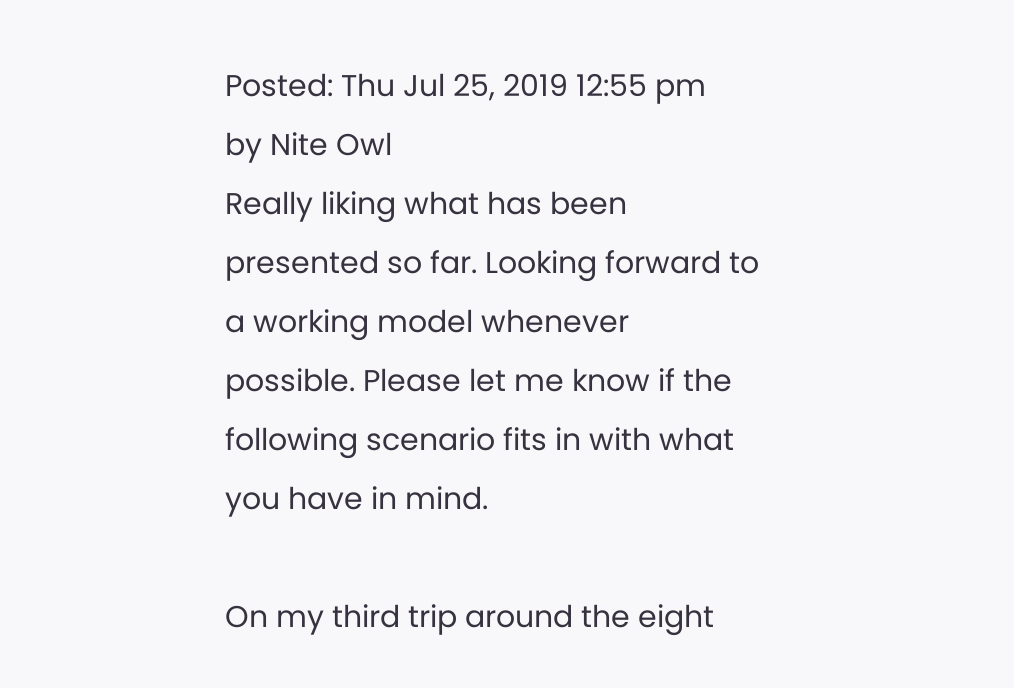Posted: Thu Jul 25, 2019 12:55 pm
by Nite Owl
Really liking what has been presented so far. Looking forward to a working model whenever possible. Please let me know if the following scenario fits in with what you have in mind.

On my third trip around the eight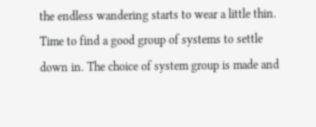the endless wandering starts to wear a little thin. Time to find a good group of systems to settle down in. The choice of system group is made and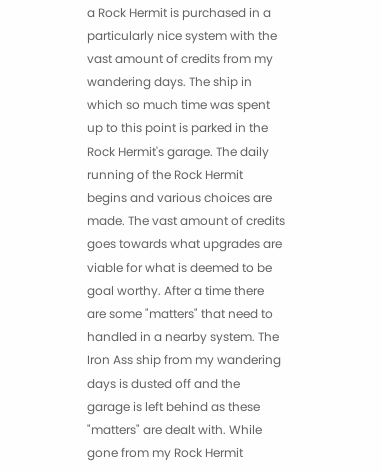a Rock Hermit is purchased in a particularly nice system with the vast amount of credits from my wandering days. The ship in which so much time was spent up to this point is parked in the Rock Hermit's garage. The daily running of the Rock Hermit begins and various choices are made. The vast amount of credits goes towards what upgrades are viable for what is deemed to be goal worthy. After a time there are some "matters" that need to handled in a nearby system. The Iron Ass ship from my wandering days is dusted off and the garage is left behind as these "matters" are dealt with. While gone from my Rock Hermit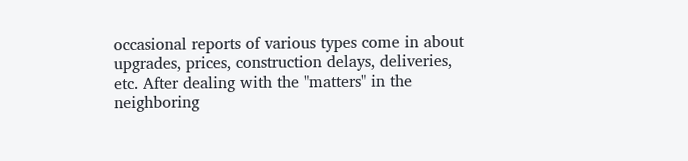occasional reports of various types come in about upgrades, prices, construction delays, deliveries, etc. After dealing with the "matters" in the neighboring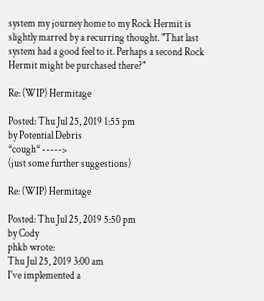system my journey home to my Rock Hermit is slightly marred by a recurring thought. "That last system had a good feel to it. Perhaps a second Rock Hermit might be purchased there?"

Re: (WIP) Hermitage

Posted: Thu Jul 25, 2019 1:55 pm
by Potential Debris
*cough* ----->
(just some further suggestions)

Re: (WIP) Hermitage

Posted: Thu Jul 25, 2019 5:50 pm
by Cody
phkb wrote:
Thu Jul 25, 2019 3:00 am
I've implemented a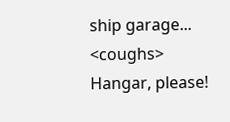ship garage...
<coughs> Hangar, please!